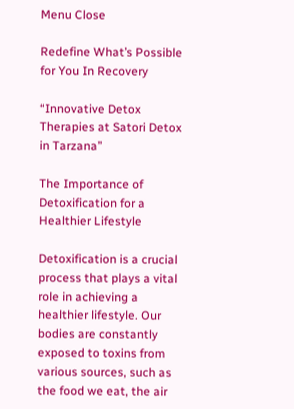Menu Close

Redefine What’s Possible
for You In Recovery

“Innovative Detox Therapies at Satori Detox in Tarzana”

The Importance of Detoxification for a Healthier Lifestyle

Detoxification is a crucial process that plays a vital role in achieving a healthier lifestyle. Our bodies are constantly exposed to toxins from various sources, such as the food we eat, the air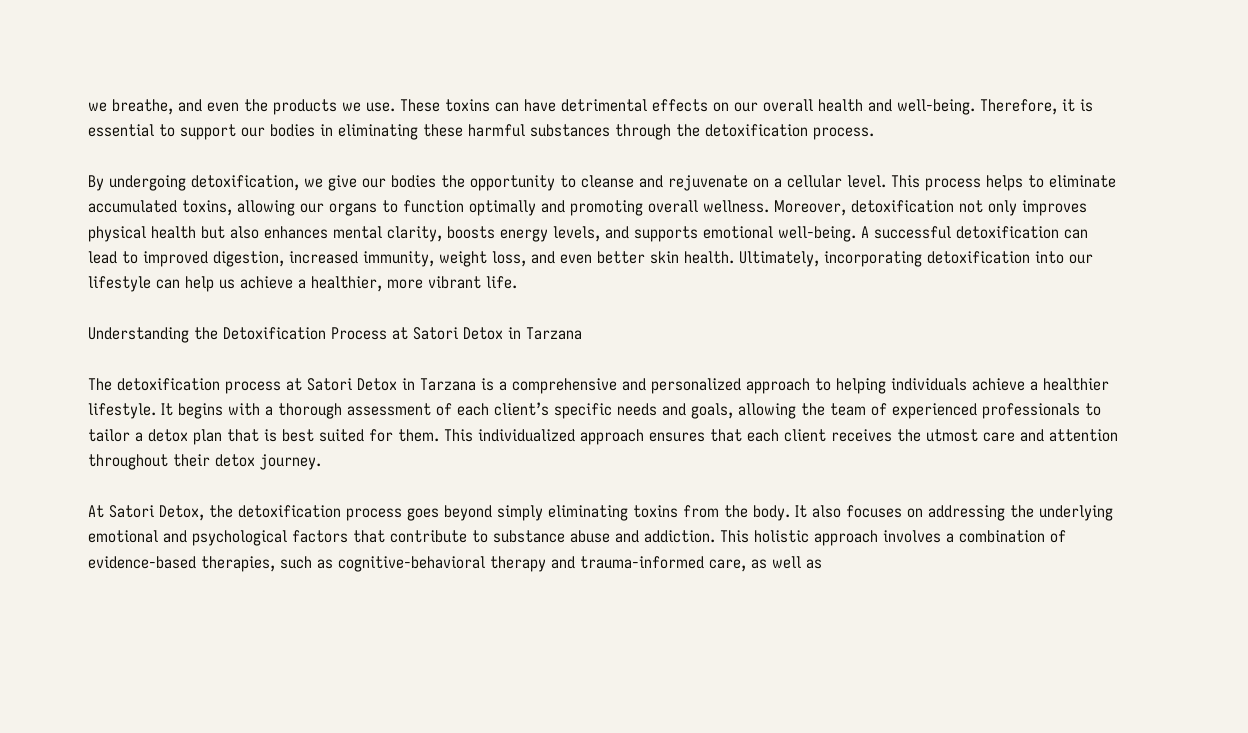we breathe, and even the products we use. These toxins can have detrimental effects on our overall health and well-being. Therefore, it is essential to support our bodies in eliminating these harmful substances through the detoxification process.

By undergoing detoxification, we give our bodies the opportunity to cleanse and rejuvenate on a cellular level. This process helps to eliminate accumulated toxins, allowing our organs to function optimally and promoting overall wellness. Moreover, detoxification not only improves physical health but also enhances mental clarity, boosts energy levels, and supports emotional well-being. A successful detoxification can lead to improved digestion, increased immunity, weight loss, and even better skin health. Ultimately, incorporating detoxification into our lifestyle can help us achieve a healthier, more vibrant life.

Understanding the Detoxification Process at Satori Detox in Tarzana

The detoxification process at Satori Detox in Tarzana is a comprehensive and personalized approach to helping individuals achieve a healthier lifestyle. It begins with a thorough assessment of each client’s specific needs and goals, allowing the team of experienced professionals to tailor a detox plan that is best suited for them. This individualized approach ensures that each client receives the utmost care and attention throughout their detox journey.

At Satori Detox, the detoxification process goes beyond simply eliminating toxins from the body. It also focuses on addressing the underlying emotional and psychological factors that contribute to substance abuse and addiction. This holistic approach involves a combination of evidence-based therapies, such as cognitive-behavioral therapy and trauma-informed care, as well as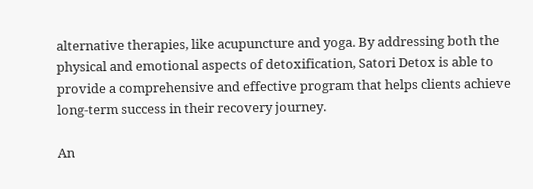alternative therapies, like acupuncture and yoga. By addressing both the physical and emotional aspects of detoxification, Satori Detox is able to provide a comprehensive and effective program that helps clients achieve long-term success in their recovery journey.

An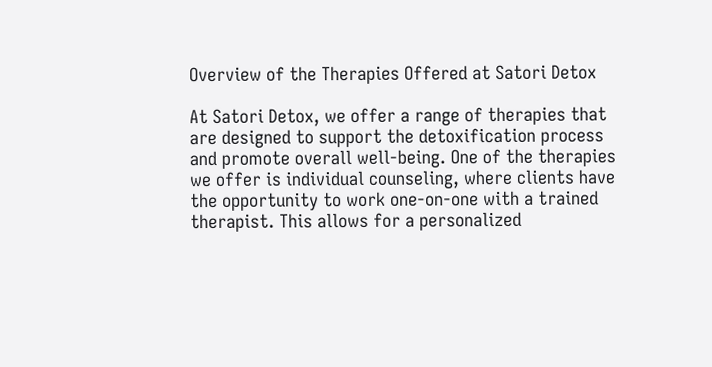Overview of the Therapies Offered at Satori Detox

At Satori Detox, we offer a range of therapies that are designed to support the detoxification process and promote overall well-being. One of the therapies we offer is individual counseling, where clients have the opportunity to work one-on-one with a trained therapist. This allows for a personalized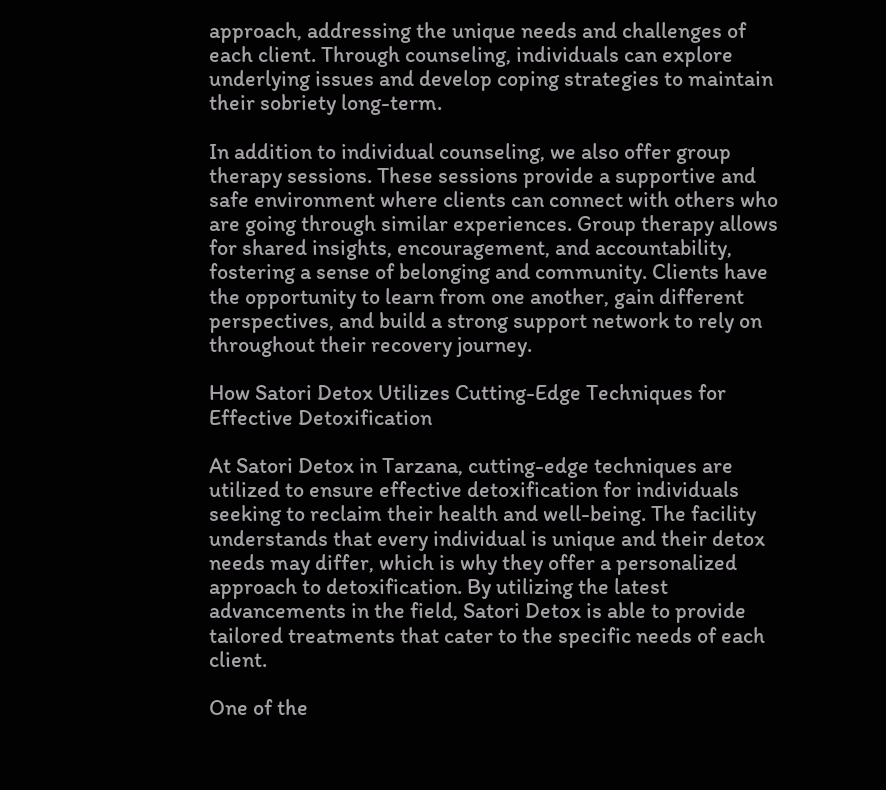approach, addressing the unique needs and challenges of each client. Through counseling, individuals can explore underlying issues and develop coping strategies to maintain their sobriety long-term.

In addition to individual counseling, we also offer group therapy sessions. These sessions provide a supportive and safe environment where clients can connect with others who are going through similar experiences. Group therapy allows for shared insights, encouragement, and accountability, fostering a sense of belonging and community. Clients have the opportunity to learn from one another, gain different perspectives, and build a strong support network to rely on throughout their recovery journey.

How Satori Detox Utilizes Cutting-Edge Techniques for Effective Detoxification

At Satori Detox in Tarzana, cutting-edge techniques are utilized to ensure effective detoxification for individuals seeking to reclaim their health and well-being. The facility understands that every individual is unique and their detox needs may differ, which is why they offer a personalized approach to detoxification. By utilizing the latest advancements in the field, Satori Detox is able to provide tailored treatments that cater to the specific needs of each client.

One of the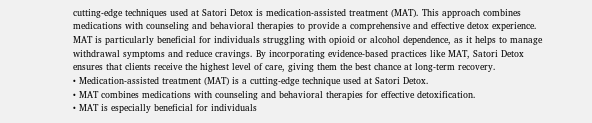cutting-edge techniques used at Satori Detox is medication-assisted treatment (MAT). This approach combines medications with counseling and behavioral therapies to provide a comprehensive and effective detox experience. MAT is particularly beneficial for individuals struggling with opioid or alcohol dependence, as it helps to manage withdrawal symptoms and reduce cravings. By incorporating evidence-based practices like MAT, Satori Detox ensures that clients receive the highest level of care, giving them the best chance at long-term recovery.
• Medication-assisted treatment (MAT) is a cutting-edge technique used at Satori Detox.
• MAT combines medications with counseling and behavioral therapies for effective detoxification.
• MAT is especially beneficial for individuals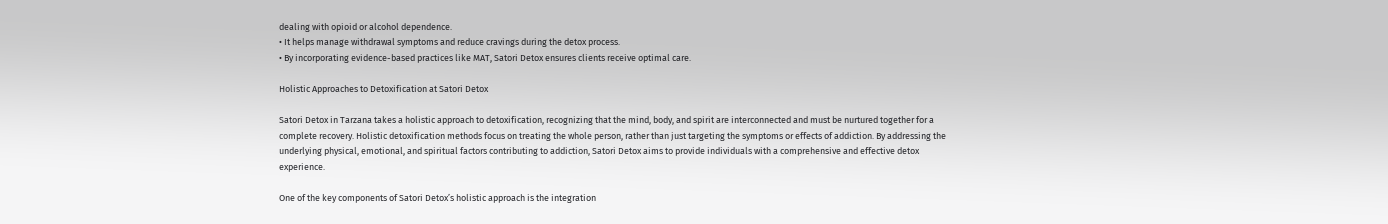dealing with opioid or alcohol dependence.
• It helps manage withdrawal symptoms and reduce cravings during the detox process.
• By incorporating evidence-based practices like MAT, Satori Detox ensures clients receive optimal care.

Holistic Approaches to Detoxification at Satori Detox

Satori Detox in Tarzana takes a holistic approach to detoxification, recognizing that the mind, body, and spirit are interconnected and must be nurtured together for a complete recovery. Holistic detoxification methods focus on treating the whole person, rather than just targeting the symptoms or effects of addiction. By addressing the underlying physical, emotional, and spiritual factors contributing to addiction, Satori Detox aims to provide individuals with a comprehensive and effective detox experience.

One of the key components of Satori Detox’s holistic approach is the integration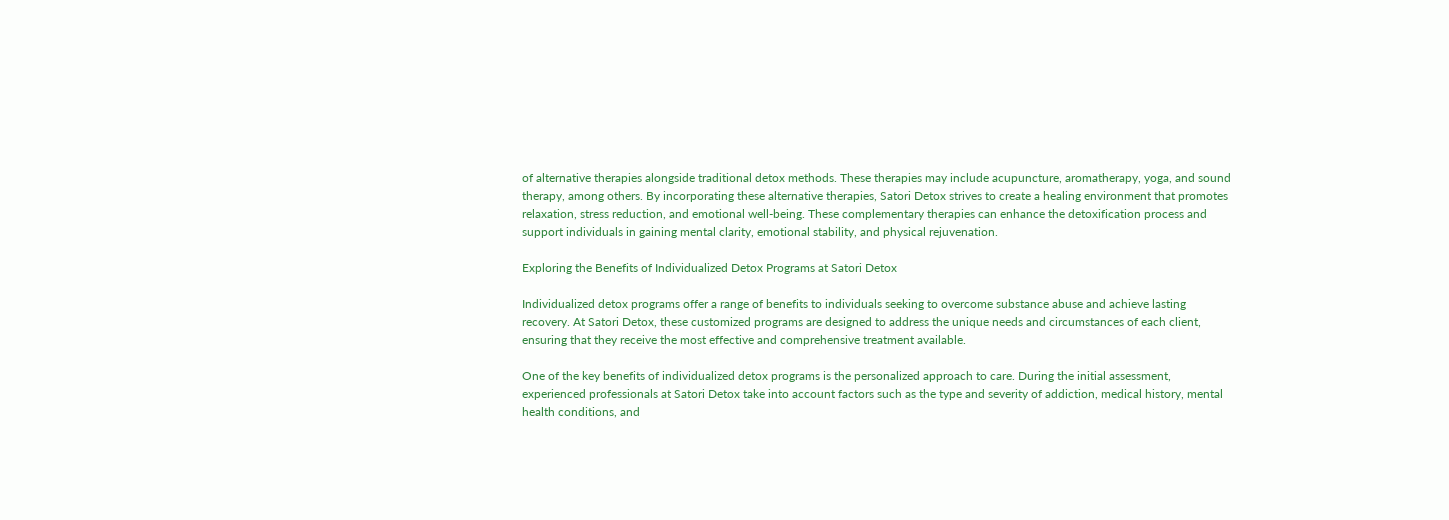of alternative therapies alongside traditional detox methods. These therapies may include acupuncture, aromatherapy, yoga, and sound therapy, among others. By incorporating these alternative therapies, Satori Detox strives to create a healing environment that promotes relaxation, stress reduction, and emotional well-being. These complementary therapies can enhance the detoxification process and support individuals in gaining mental clarity, emotional stability, and physical rejuvenation.

Exploring the Benefits of Individualized Detox Programs at Satori Detox

Individualized detox programs offer a range of benefits to individuals seeking to overcome substance abuse and achieve lasting recovery. At Satori Detox, these customized programs are designed to address the unique needs and circumstances of each client, ensuring that they receive the most effective and comprehensive treatment available.

One of the key benefits of individualized detox programs is the personalized approach to care. During the initial assessment, experienced professionals at Satori Detox take into account factors such as the type and severity of addiction, medical history, mental health conditions, and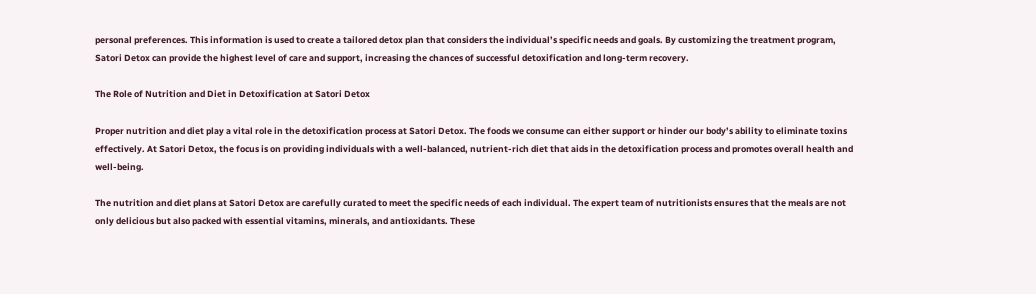personal preferences. This information is used to create a tailored detox plan that considers the individual’s specific needs and goals. By customizing the treatment program, Satori Detox can provide the highest level of care and support, increasing the chances of successful detoxification and long-term recovery.

The Role of Nutrition and Diet in Detoxification at Satori Detox

Proper nutrition and diet play a vital role in the detoxification process at Satori Detox. The foods we consume can either support or hinder our body’s ability to eliminate toxins effectively. At Satori Detox, the focus is on providing individuals with a well-balanced, nutrient-rich diet that aids in the detoxification process and promotes overall health and well-being.

The nutrition and diet plans at Satori Detox are carefully curated to meet the specific needs of each individual. The expert team of nutritionists ensures that the meals are not only delicious but also packed with essential vitamins, minerals, and antioxidants. These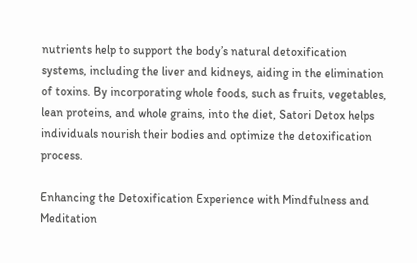nutrients help to support the body’s natural detoxification systems, including the liver and kidneys, aiding in the elimination of toxins. By incorporating whole foods, such as fruits, vegetables, lean proteins, and whole grains, into the diet, Satori Detox helps individuals nourish their bodies and optimize the detoxification process.

Enhancing the Detoxification Experience with Mindfulness and Meditation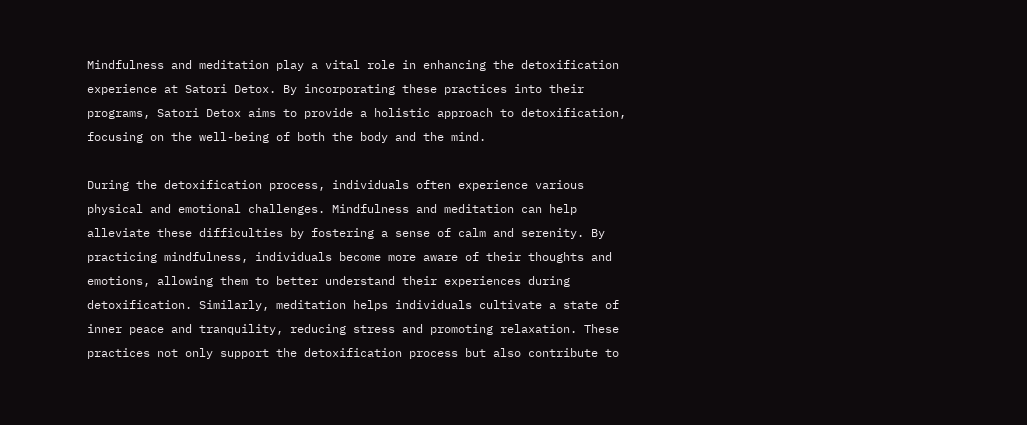Mindfulness and meditation play a vital role in enhancing the detoxification experience at Satori Detox. By incorporating these practices into their programs, Satori Detox aims to provide a holistic approach to detoxification, focusing on the well-being of both the body and the mind.

During the detoxification process, individuals often experience various physical and emotional challenges. Mindfulness and meditation can help alleviate these difficulties by fostering a sense of calm and serenity. By practicing mindfulness, individuals become more aware of their thoughts and emotions, allowing them to better understand their experiences during detoxification. Similarly, meditation helps individuals cultivate a state of inner peace and tranquility, reducing stress and promoting relaxation. These practices not only support the detoxification process but also contribute to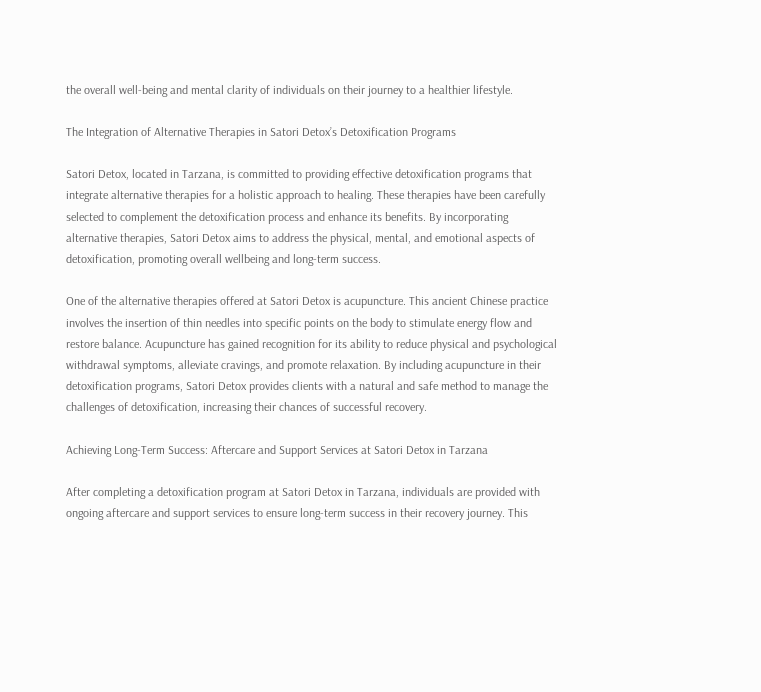the overall well-being and mental clarity of individuals on their journey to a healthier lifestyle.

The Integration of Alternative Therapies in Satori Detox’s Detoxification Programs

Satori Detox, located in Tarzana, is committed to providing effective detoxification programs that integrate alternative therapies for a holistic approach to healing. These therapies have been carefully selected to complement the detoxification process and enhance its benefits. By incorporating alternative therapies, Satori Detox aims to address the physical, mental, and emotional aspects of detoxification, promoting overall wellbeing and long-term success.

One of the alternative therapies offered at Satori Detox is acupuncture. This ancient Chinese practice involves the insertion of thin needles into specific points on the body to stimulate energy flow and restore balance. Acupuncture has gained recognition for its ability to reduce physical and psychological withdrawal symptoms, alleviate cravings, and promote relaxation. By including acupuncture in their detoxification programs, Satori Detox provides clients with a natural and safe method to manage the challenges of detoxification, increasing their chances of successful recovery.

Achieving Long-Term Success: Aftercare and Support Services at Satori Detox in Tarzana

After completing a detoxification program at Satori Detox in Tarzana, individuals are provided with ongoing aftercare and support services to ensure long-term success in their recovery journey. This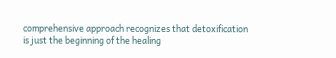comprehensive approach recognizes that detoxification is just the beginning of the healing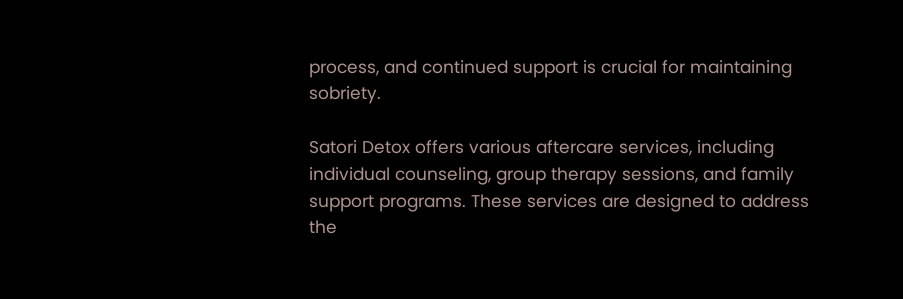process, and continued support is crucial for maintaining sobriety.

Satori Detox offers various aftercare services, including individual counseling, group therapy sessions, and family support programs. These services are designed to address the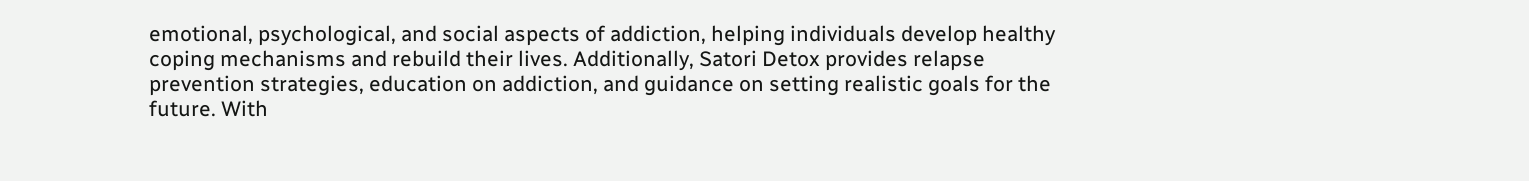emotional, psychological, and social aspects of addiction, helping individuals develop healthy coping mechanisms and rebuild their lives. Additionally, Satori Detox provides relapse prevention strategies, education on addiction, and guidance on setting realistic goals for the future. With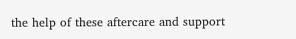the help of these aftercare and support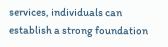services, individuals can establish a strong foundation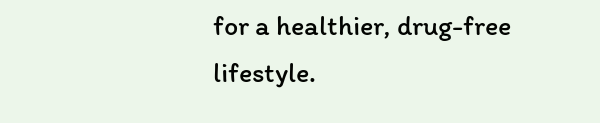for a healthier, drug-free lifestyle.